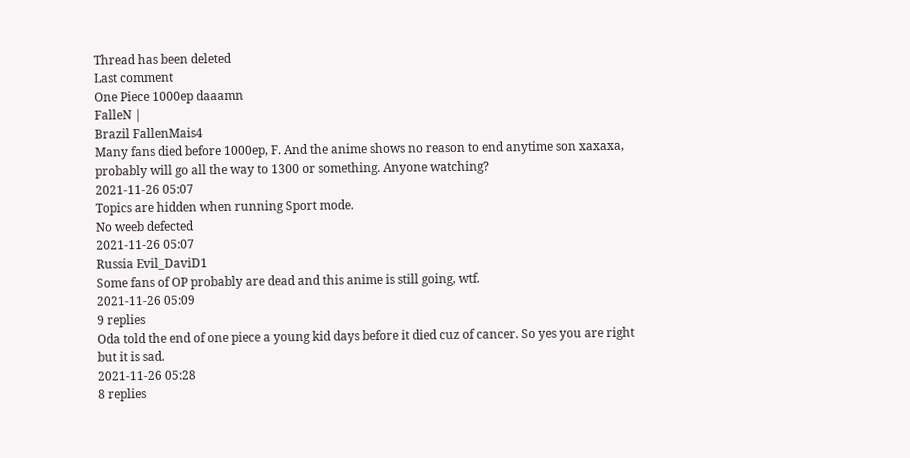Thread has been deleted
Last comment
One Piece 1000ep daaamn
FalleN |
Brazil FallenMais4
Many fans died before 1000ep, F. And the anime shows no reason to end anytime son xaxaxa, probably will go all the way to 1300 or something. Anyone watching?
2021-11-26 05:07
Topics are hidden when running Sport mode.
No weeb defected
2021-11-26 05:07
Russia Evil_DaviD1
Some fans of OP probably are dead and this anime is still going, wtf.
2021-11-26 05:09
9 replies
Oda told the end of one piece a young kid days before it died cuz of cancer. So yes you are right but it is sad.
2021-11-26 05:28
8 replies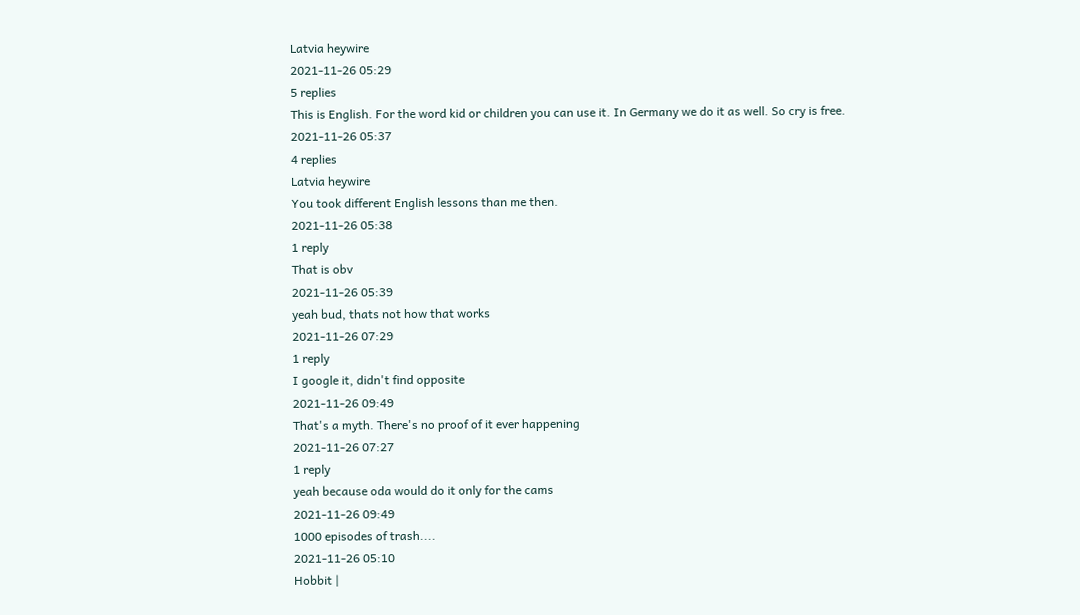Latvia heywire
2021-11-26 05:29
5 replies
This is English. For the word kid or children you can use it. In Germany we do it as well. So cry is free.
2021-11-26 05:37
4 replies
Latvia heywire
You took different English lessons than me then.
2021-11-26 05:38
1 reply
That is obv
2021-11-26 05:39
yeah bud, thats not how that works
2021-11-26 07:29
1 reply
I google it, didn't find opposite
2021-11-26 09:49
That's a myth. There's no proof of it ever happening
2021-11-26 07:27
1 reply
yeah because oda would do it only for the cams
2021-11-26 09:49
1000 episodes of trash....
2021-11-26 05:10
Hobbit |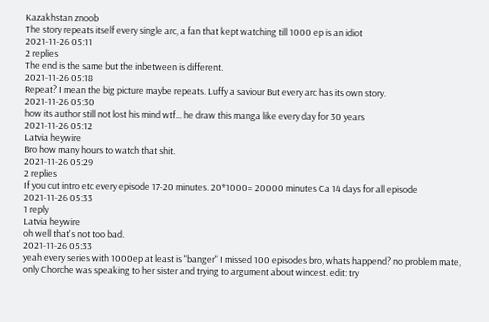Kazakhstan znoob
The story repeats itself every single arc, a fan that kept watching till 1000 ep is an idiot
2021-11-26 05:11
2 replies
The end is the same but the inbetween is different.
2021-11-26 05:18
Repeat? I mean the big picture maybe repeats. Luffy a saviour But every arc has its own story.
2021-11-26 05:30
how its author still not lost his mind wtf... he draw this manga like every day for 30 years
2021-11-26 05:12
Latvia heywire
Bro how many hours to watch that shit.
2021-11-26 05:29
2 replies
If you cut intro etc every episode 17-20 minutes. 20*1000= 20000 minutes Ca 14 days for all episode
2021-11-26 05:33
1 reply
Latvia heywire
oh well that's not too bad.
2021-11-26 05:33
yeah every series with 1000ep at least is "banger" I missed 100 episodes bro, whats happend? no problem mate, only Chorche was speaking to her sister and trying to argument about wincest. edit: try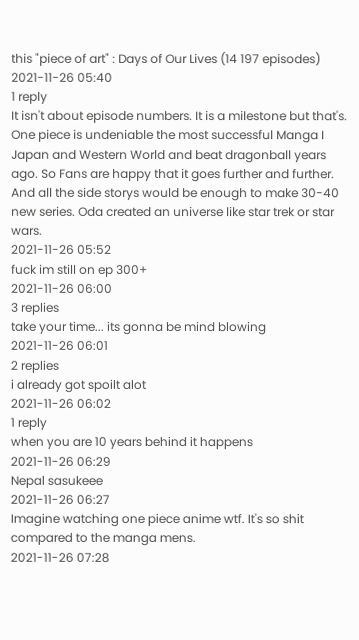this "piece of art" : Days of Our Lives (14 197 episodes)
2021-11-26 05:40
1 reply
It isn't about episode numbers. It is a milestone but that's. One piece is undeniable the most successful Manga I Japan and Western World and beat dragonball years ago. So Fans are happy that it goes further and further. And all the side storys would be enough to make 30-40 new series. Oda created an universe like star trek or star wars.
2021-11-26 05:52
fuck im still on ep 300+
2021-11-26 06:00
3 replies
take your time... its gonna be mind blowing
2021-11-26 06:01
2 replies
i already got spoilt alot
2021-11-26 06:02
1 reply
when you are 10 years behind it happens
2021-11-26 06:29
Nepal sasukeee
2021-11-26 06:27
Imagine watching one piece anime wtf. It's so shit compared to the manga mens.
2021-11-26 07:28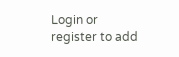Login or register to add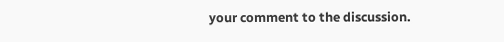your comment to the discussion.